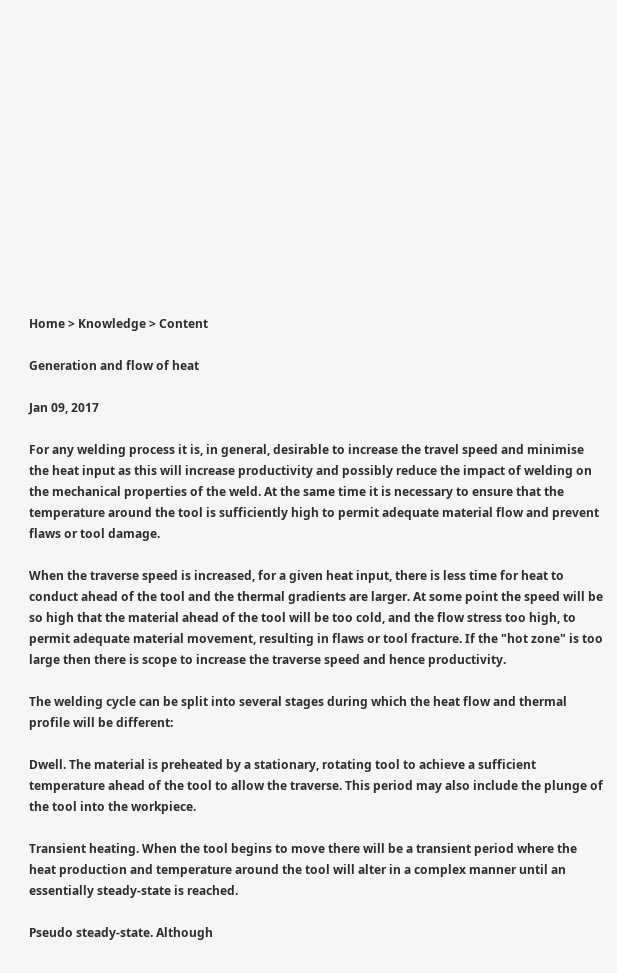Home > Knowledge > Content

Generation and flow of heat

Jan 09, 2017

For any welding process it is, in general, desirable to increase the travel speed and minimise the heat input as this will increase productivity and possibly reduce the impact of welding on the mechanical properties of the weld. At the same time it is necessary to ensure that the temperature around the tool is sufficiently high to permit adequate material flow and prevent flaws or tool damage.

When the traverse speed is increased, for a given heat input, there is less time for heat to conduct ahead of the tool and the thermal gradients are larger. At some point the speed will be so high that the material ahead of the tool will be too cold, and the flow stress too high, to permit adequate material movement, resulting in flaws or tool fracture. If the "hot zone" is too large then there is scope to increase the traverse speed and hence productivity.

The welding cycle can be split into several stages during which the heat flow and thermal profile will be different:

Dwell. The material is preheated by a stationary, rotating tool to achieve a sufficient temperature ahead of the tool to allow the traverse. This period may also include the plunge of the tool into the workpiece.

Transient heating. When the tool begins to move there will be a transient period where the heat production and temperature around the tool will alter in a complex manner until an essentially steady-state is reached.

Pseudo steady-state. Although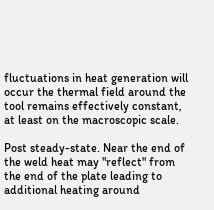fluctuations in heat generation will occur the thermal field around the tool remains effectively constant, at least on the macroscopic scale.

Post steady-state. Near the end of the weld heat may "reflect" from the end of the plate leading to additional heating around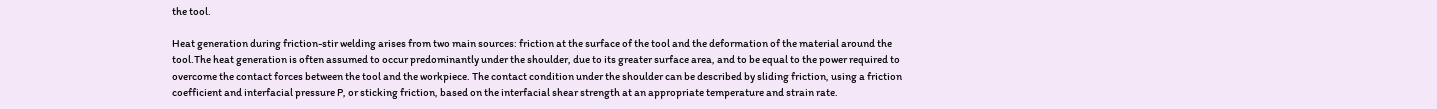the tool.

Heat generation during friction-stir welding arises from two main sources: friction at the surface of the tool and the deformation of the material around the tool.The heat generation is often assumed to occur predominantly under the shoulder, due to its greater surface area, and to be equal to the power required to overcome the contact forces between the tool and the workpiece. The contact condition under the shoulder can be described by sliding friction, using a friction coefficient and interfacial pressure P, or sticking friction, based on the interfacial shear strength at an appropriate temperature and strain rate.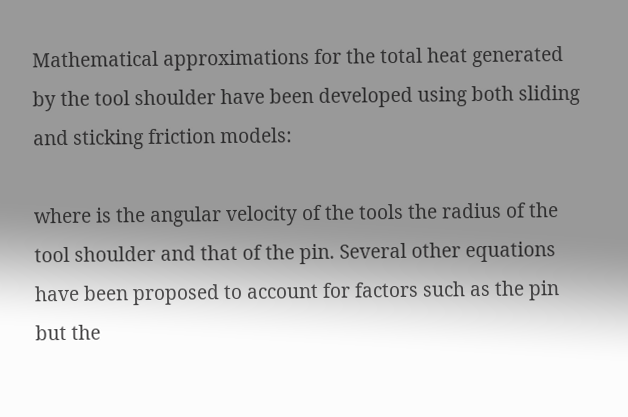Mathematical approximations for the total heat generated by the tool shoulder have been developed using both sliding and sticking friction models:

where is the angular velocity of the tools the radius of the tool shoulder and that of the pin. Several other equations have been proposed to account for factors such as the pin but the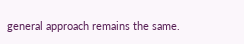general approach remains the same.